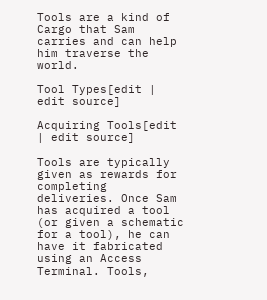Tools are a kind of Cargo that Sam carries and can help him traverse the world.

Tool Types[edit | edit source]

Acquiring Tools[edit | edit source]

Tools are typically given as rewards for completing deliveries. Once Sam has acquired a tool (or given a schematic for a tool), he can have it fabricated using an Access Terminal. Tools,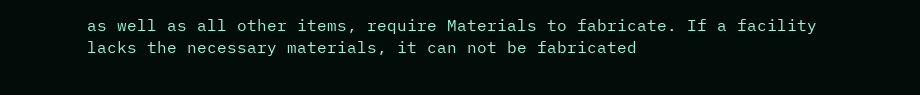as well as all other items, require Materials to fabricate. If a facility lacks the necessary materials, it can not be fabricated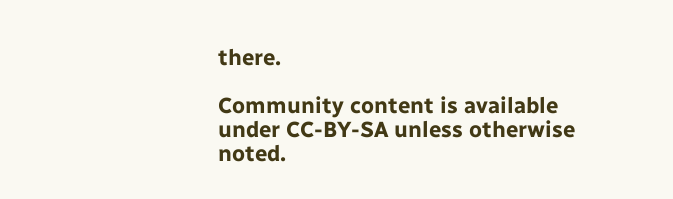there.

Community content is available under CC-BY-SA unless otherwise noted.